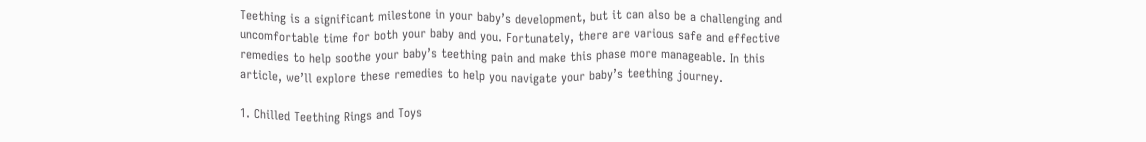Teething is a significant milestone in your baby’s development, but it can also be a challenging and uncomfortable time for both your baby and you. Fortunately, there are various safe and effective remedies to help soothe your baby’s teething pain and make this phase more manageable. In this article, we’ll explore these remedies to help you navigate your baby’s teething journey.

1. Chilled Teething Rings and Toys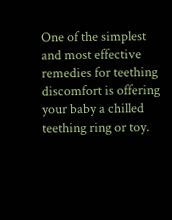One of the simplest and most effective remedies for teething discomfort is offering your baby a chilled teething ring or toy.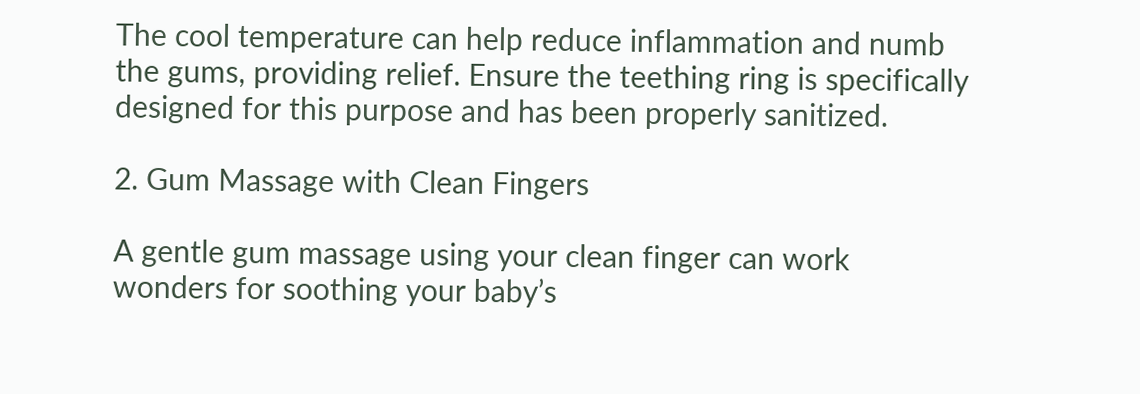The cool temperature can help reduce inflammation and numb the gums, providing relief. Ensure the teething ring is specifically designed for this purpose and has been properly sanitized.

2. Gum Massage with Clean Fingers

A gentle gum massage using your clean finger can work wonders for soothing your baby’s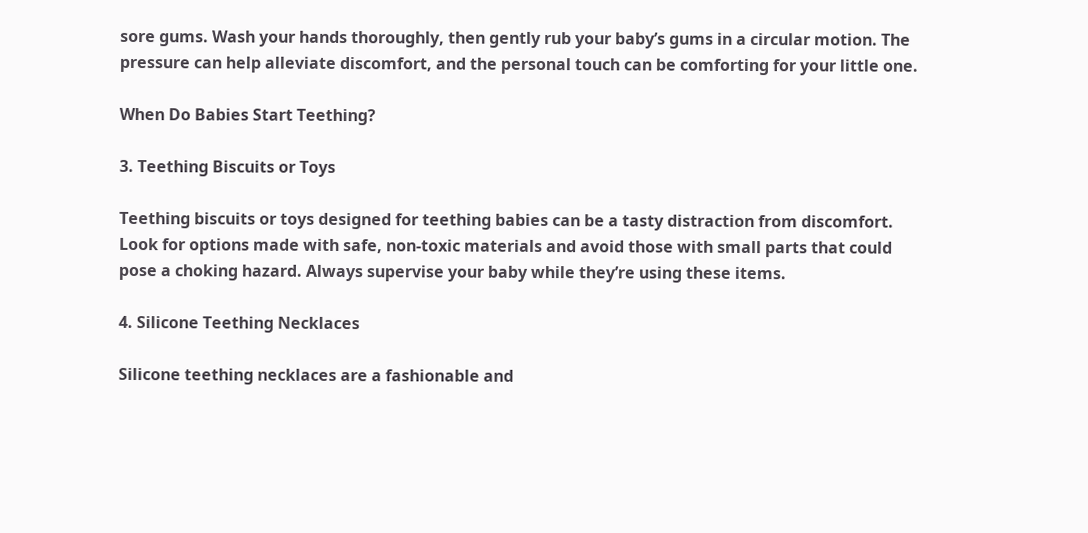sore gums. Wash your hands thoroughly, then gently rub your baby’s gums in a circular motion. The pressure can help alleviate discomfort, and the personal touch can be comforting for your little one.

When Do Babies Start Teething?

3. Teething Biscuits or Toys

Teething biscuits or toys designed for teething babies can be a tasty distraction from discomfort. Look for options made with safe, non-toxic materials and avoid those with small parts that could pose a choking hazard. Always supervise your baby while they’re using these items.

4. Silicone Teething Necklaces

Silicone teething necklaces are a fashionable and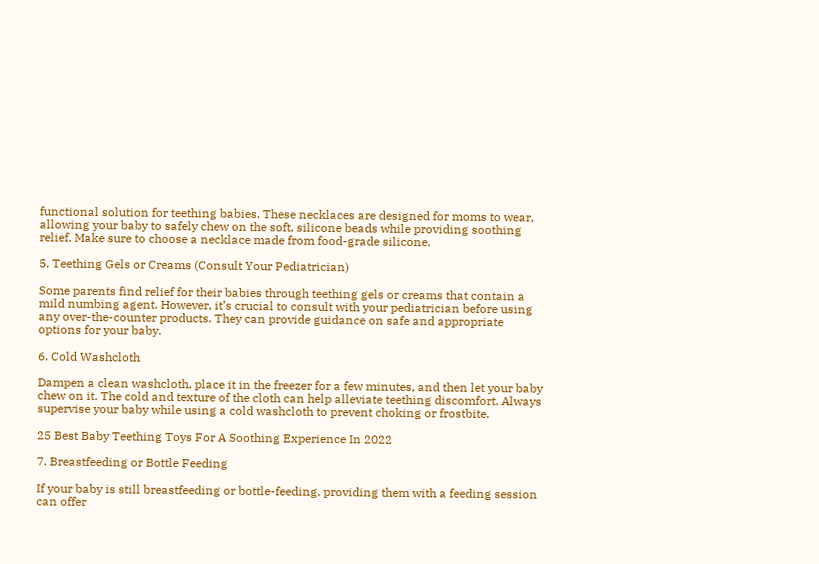functional solution for teething babies. These necklaces are designed for moms to wear, allowing your baby to safely chew on the soft, silicone beads while providing soothing relief. Make sure to choose a necklace made from food-grade silicone.

5. Teething Gels or Creams (Consult Your Pediatrician)

Some parents find relief for their babies through teething gels or creams that contain a mild numbing agent. However, it’s crucial to consult with your pediatrician before using any over-the-counter products. They can provide guidance on safe and appropriate options for your baby.

6. Cold Washcloth

Dampen a clean washcloth, place it in the freezer for a few minutes, and then let your baby chew on it. The cold and texture of the cloth can help alleviate teething discomfort. Always supervise your baby while using a cold washcloth to prevent choking or frostbite.

25 Best Baby Teething Toys For A Soothing Experience In 2022

7. Breastfeeding or Bottle Feeding

If your baby is still breastfeeding or bottle-feeding, providing them with a feeding session can offer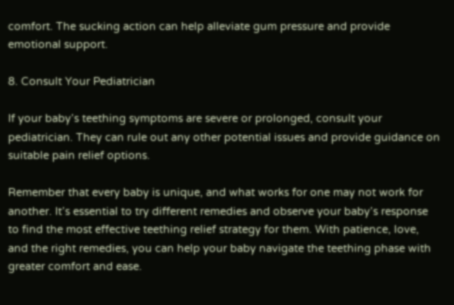comfort. The sucking action can help alleviate gum pressure and provide emotional support.

8. Consult Your Pediatrician

If your baby’s teething symptoms are severe or prolonged, consult your pediatrician. They can rule out any other potential issues and provide guidance on suitable pain relief options.

Remember that every baby is unique, and what works for one may not work for another. It’s essential to try different remedies and observe your baby’s response to find the most effective teething relief strategy for them. With patience, love, and the right remedies, you can help your baby navigate the teething phase with greater comfort and ease.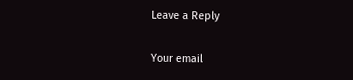Leave a Reply

Your email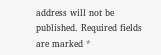address will not be published. Required fields are marked *